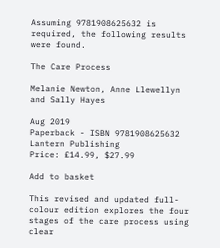Assuming 9781908625632 is required, the following results were found.

The Care Process

Melanie Newton, Anne Llewellyn and Sally Hayes

Aug 2019
Paperback - ISBN 9781908625632
Lantern Publishing
Price: £14.99, $27.99

Add to basket

This revised and updated full-colour edition explores the four stages of the care process using clear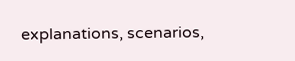explanations, scenarios,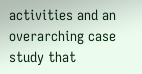activities and an overarching case study that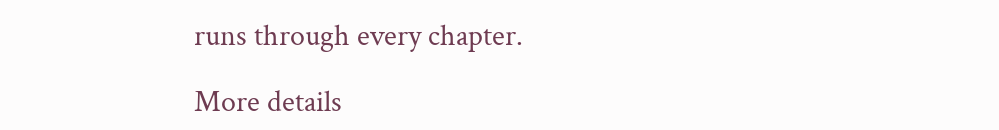runs through every chapter.

More details